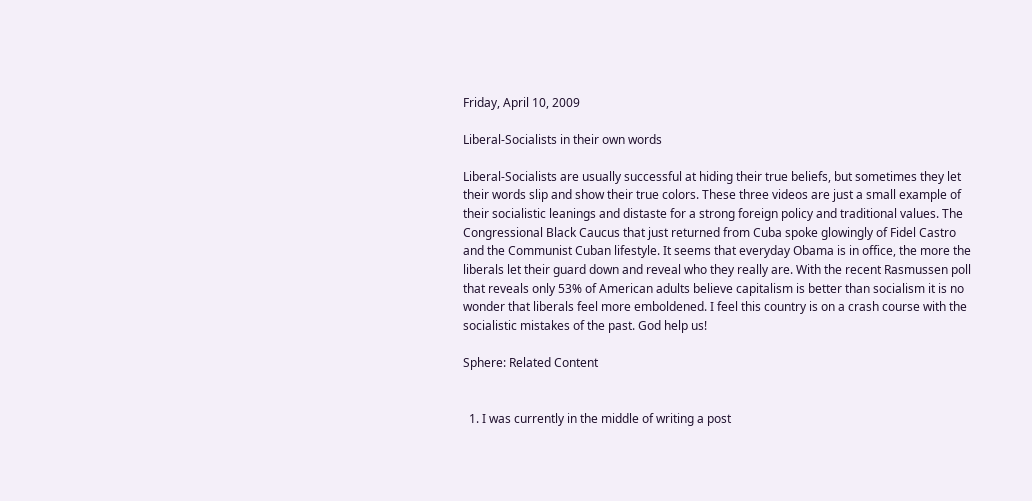Friday, April 10, 2009

Liberal-Socialists in their own words

Liberal-Socialists are usually successful at hiding their true beliefs, but sometimes they let their words slip and show their true colors. These three videos are just a small example of their socialistic leanings and distaste for a strong foreign policy and traditional values. The Congressional Black Caucus that just returned from Cuba spoke glowingly of Fidel Castro and the Communist Cuban lifestyle. It seems that everyday Obama is in office, the more the liberals let their guard down and reveal who they really are. With the recent Rasmussen poll that reveals only 53% of American adults believe capitalism is better than socialism it is no wonder that liberals feel more emboldened. I feel this country is on a crash course with the socialistic mistakes of the past. God help us!

Sphere: Related Content


  1. I was currently in the middle of writing a post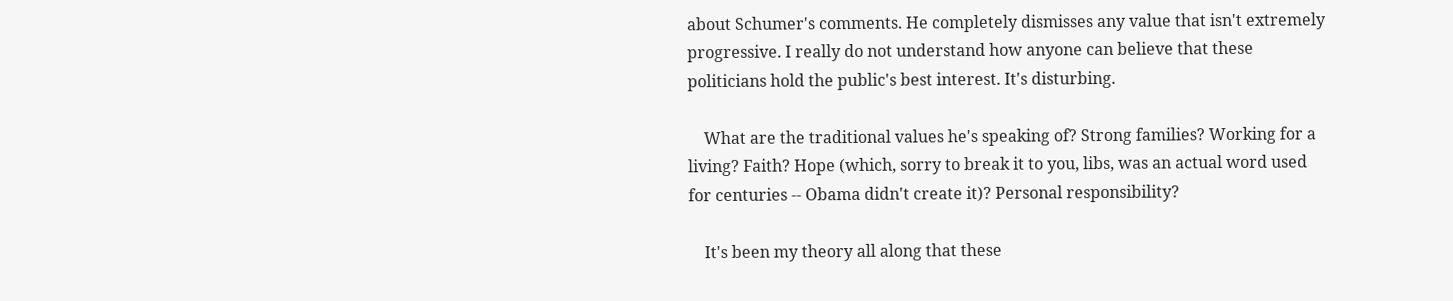about Schumer's comments. He completely dismisses any value that isn't extremely progressive. I really do not understand how anyone can believe that these politicians hold the public's best interest. It's disturbing.

    What are the traditional values he's speaking of? Strong families? Working for a living? Faith? Hope (which, sorry to break it to you, libs, was an actual word used for centuries -- Obama didn't create it)? Personal responsibility?

    It's been my theory all along that these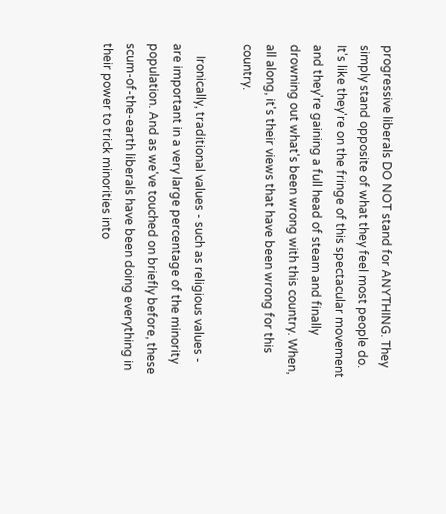progressive liberals DO NOT stand for ANYTHING. They simply stand opposite of what they feel most people do. It's like they're on the fringe of this spectacular movement and they're gaining a full head of steam and finally drowning out what's been wrong with this country. When, all along, it's their views that have been wrong for this country.

    Ironically, traditional values - such as religious values - are important in a very large percentage of the minority population. And as we've touched on briefly before, these scum-of-the-earth liberals have been doing everything in their power to trick minorities into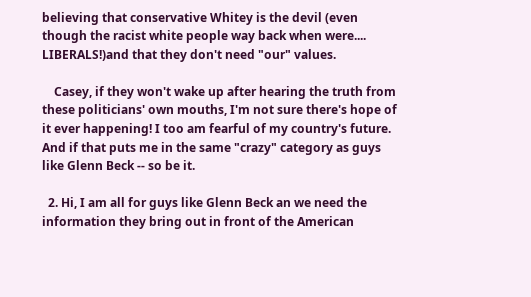believing that conservative Whitey is the devil (even though the racist white people way back when were.... LIBERALS!)and that they don't need "our" values.

    Casey, if they won't wake up after hearing the truth from these politicians' own mouths, I'm not sure there's hope of it ever happening! I too am fearful of my country's future. And if that puts me in the same "crazy" category as guys like Glenn Beck -- so be it.

  2. Hi, I am all for guys like Glenn Beck an we need the information they bring out in front of the American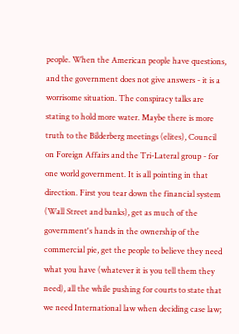people. When the American people have questions, and the government does not give answers - it is a worrisome situation. The conspiracy talks are stating to hold more water. Maybe there is more truth to the Bilderberg meetings (elites), Council on Foreign Affairs and the Tri-Lateral group - for one world government. It is all pointing in that direction. First you tear down the financial system (Wall Street and banks), get as much of the government's hands in the ownership of the commercial pie, get the people to believe they need what you have (whatever it is you tell them they need), all the while pushing for courts to state that we need International law when deciding case law;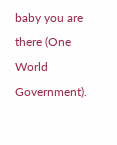baby you are there (One World Government).